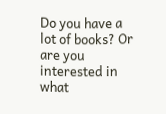Do you have a lot of books? Or are you interested in what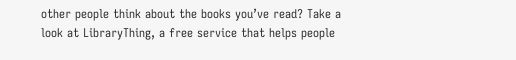other people think about the books you’ve read? Take a look at LibraryThing, a free service that helps people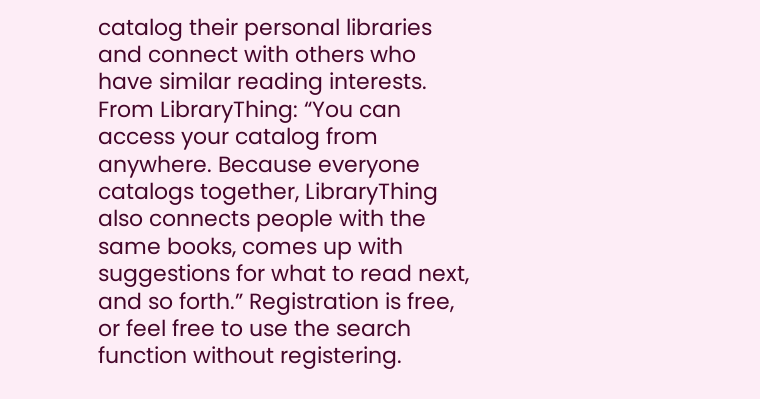catalog their personal libraries and connect with others who have similar reading interests. From LibraryThing: “You can access your catalog from anywhere. Because everyone catalogs together, LibraryThing also connects people with the same books, comes up with suggestions for what to read next, and so forth.” Registration is free, or feel free to use the search function without registering.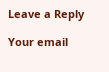Leave a Reply

Your email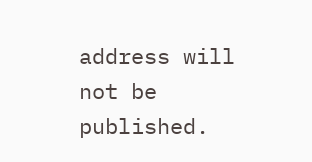address will not be published.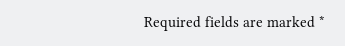Required fields are marked *